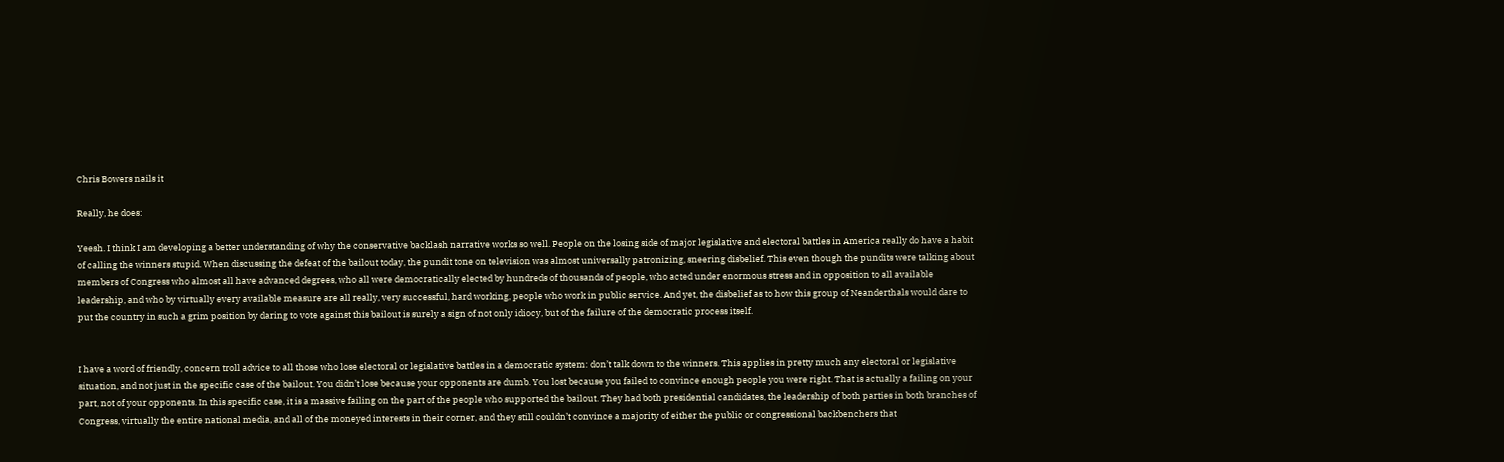Chris Bowers nails it

Really, he does:

Yeesh. I think I am developing a better understanding of why the conservative backlash narrative works so well. People on the losing side of major legislative and electoral battles in America really do have a habit of calling the winners stupid. When discussing the defeat of the bailout today, the pundit tone on television was almost universally patronizing, sneering disbelief. This even though the pundits were talking about members of Congress who almost all have advanced degrees, who all were democratically elected by hundreds of thousands of people, who acted under enormous stress and in opposition to all available leadership, and who by virtually every available measure are all really, very successful, hard working, people who work in public service. And yet, the disbelief as to how this group of Neanderthals would dare to put the country in such a grim position by daring to vote against this bailout is surely a sign of not only idiocy, but of the failure of the democratic process itself.


I have a word of friendly, concern troll advice to all those who lose electoral or legislative battles in a democratic system: don’t talk down to the winners. This applies in pretty much any electoral or legislative situation, and not just in the specific case of the bailout. You didn’t lose because your opponents are dumb. You lost because you failed to convince enough people you were right. That is actually a failing on your part, not of your opponents. In this specific case, it is a massive failing on the part of the people who supported the bailout. They had both presidential candidates, the leadership of both parties in both branches of Congress, virtually the entire national media, and all of the moneyed interests in their corner, and they still couldn’t convince a majority of either the public or congressional backbenchers that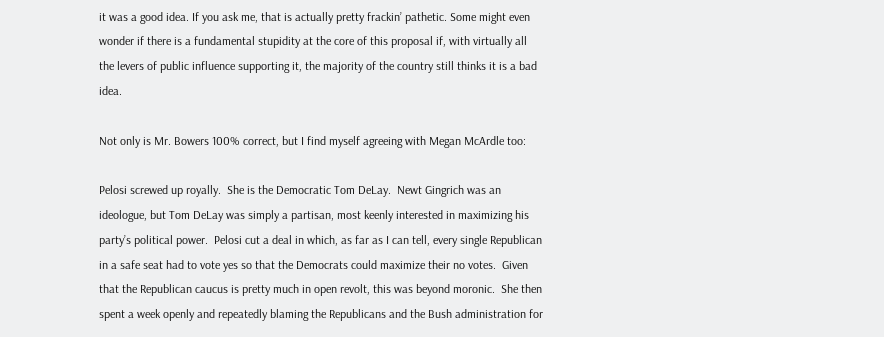it was a good idea. If you ask me, that is actually pretty frackin’ pathetic. Some might even wonder if there is a fundamental stupidity at the core of this proposal if, with virtually all the levers of public influence supporting it, the majority of the country still thinks it is a bad idea.

Not only is Mr. Bowers 100% correct, but I find myself agreeing with Megan McArdle too:

Pelosi screwed up royally.  She is the Democratic Tom DeLay.  Newt Gingrich was an ideologue, but Tom DeLay was simply a partisan, most keenly interested in maximizing his party’s political power.  Pelosi cut a deal in which, as far as I can tell, every single Republican in a safe seat had to vote yes so that the Democrats could maximize their no votes.  Given that the Republican caucus is pretty much in open revolt, this was beyond moronic.  She then spent a week openly and repeatedly blaming the Republicans and the Bush administration for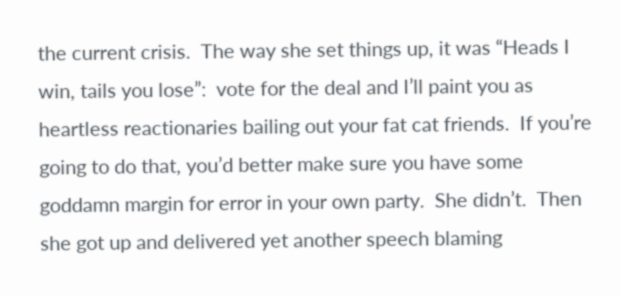the current crisis.  The way she set things up, it was “Heads I win, tails you lose”:  vote for the deal and I’ll paint you as heartless reactionaries bailing out your fat cat friends.  If you’re going to do that, you’d better make sure you have some goddamn margin for error in your own party.  She didn’t.  Then she got up and delivered yet another speech blaming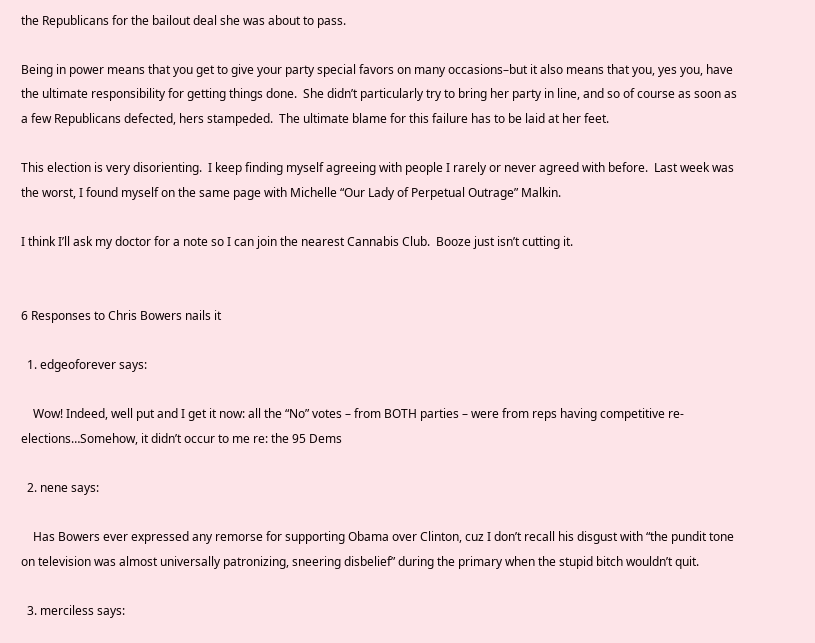the Republicans for the bailout deal she was about to pass.

Being in power means that you get to give your party special favors on many occasions–but it also means that you, yes you, have the ultimate responsibility for getting things done.  She didn’t particularly try to bring her party in line, and so of course as soon as a few Republicans defected, hers stampeded.  The ultimate blame for this failure has to be laid at her feet.

This election is very disorienting.  I keep finding myself agreeing with people I rarely or never agreed with before.  Last week was the worst, I found myself on the same page with Michelle “Our Lady of Perpetual Outrage” Malkin.

I think I’ll ask my doctor for a note so I can join the nearest Cannabis Club.  Booze just isn’t cutting it.


6 Responses to Chris Bowers nails it

  1. edgeoforever says:

    Wow! Indeed, well put and I get it now: all the “No” votes – from BOTH parties – were from reps having competitive re-elections…Somehow, it didn’t occur to me re: the 95 Dems

  2. nene says:

    Has Bowers ever expressed any remorse for supporting Obama over Clinton, cuz I don’t recall his disgust with “the pundit tone on television was almost universally patronizing, sneering disbelief” during the primary when the stupid bitch wouldn’t quit.

  3. merciless says: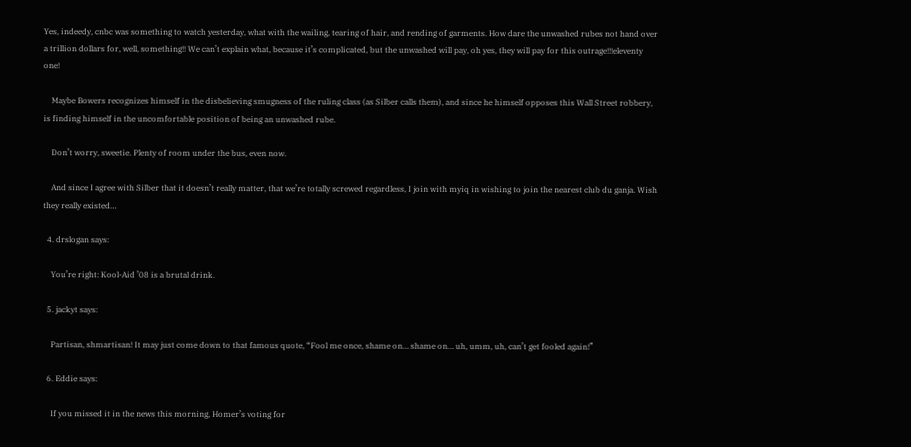Yes, indeedy, cnbc was something to watch yesterday, what with the wailing, tearing of hair, and rending of garments. How dare the unwashed rubes not hand over a trillion dollars for, well, something!! We can’t explain what, because it’s complicated, but the unwashed will pay, oh yes, they will pay for this outrage!!!eleventy one!

    Maybe Bowers recognizes himself in the disbelieving smugness of the ruling class (as Silber calls them), and since he himself opposes this Wall Street robbery, is finding himself in the uncomfortable position of being an unwashed rube.

    Don’t worry, sweetie. Plenty of room under the bus, even now.

    And since I agree with Silber that it doesn’t really matter, that we’re totally screwed regardless, I join with myiq in wishing to join the nearest club du ganja. Wish they really existed…

  4. drslogan says:

    You’re right: Kool-Aid ’08 is a brutal drink.

  5. jackyt says:

    Partisan, shmartisan! It may just come down to that famous quote, “Fool me once, shame on… shame on… uh, umm, uh, can’t get fooled again!”

  6. Eddie says:

    If you missed it in the news this morning, Homer’s voting for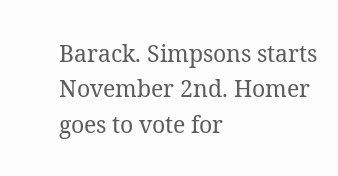Barack. Simpsons starts November 2nd. Homer goes to vote for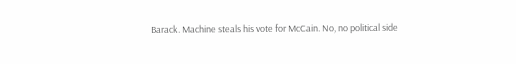Barack. Machine steals his vote for McCain. No, no political side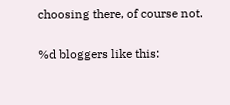choosing there, of course not.

%d bloggers like this: